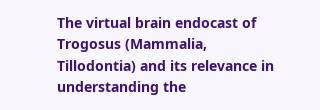The virtual brain endocast of Trogosus (Mammalia, Tillodontia) and its relevance in understanding the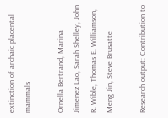extinction of archaic placental mammals

Ornella Bertrand, Marina Jimenez Lao, Sarah Shelley, John R. Wible, Thomas E. Williamson, Meng Jin, Steve Brusatte

Research output: Contribution to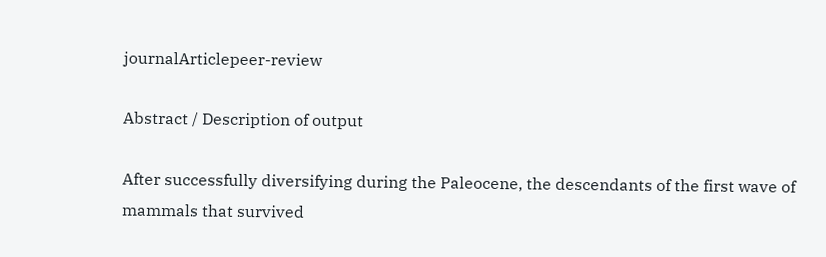journalArticlepeer-review

Abstract / Description of output

After successfully diversifying during the Paleocene, the descendants of the first wave of mammals that survived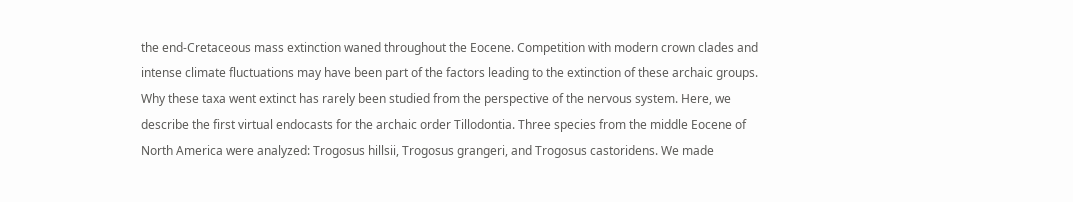the end-Cretaceous mass extinction waned throughout the Eocene. Competition with modern crown clades and intense climate fluctuations may have been part of the factors leading to the extinction of these archaic groups. Why these taxa went extinct has rarely been studied from the perspective of the nervous system. Here, we describe the first virtual endocasts for the archaic order Tillodontia. Three species from the middle Eocene of North America were analyzed: Trogosus hillsii, Trogosus grangeri, and Trogosus castoridens. We made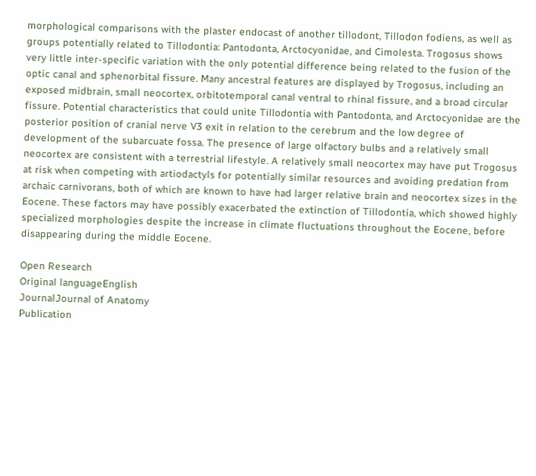morphological comparisons with the plaster endocast of another tillodont, Tillodon fodiens, as well as groups potentially related to Tillodontia: Pantodonta, Arctocyonidae, and Cimolesta. Trogosus shows very little inter-specific variation with the only potential difference being related to the fusion of the optic canal and sphenorbital fissure. Many ancestral features are displayed by Trogosus, including an exposed midbrain, small neocortex, orbitotemporal canal ventral to rhinal fissure, and a broad circular fissure. Potential characteristics that could unite Tillodontia with Pantodonta, and Arctocyonidae are the posterior position of cranial nerve V3 exit in relation to the cerebrum and the low degree of development of the subarcuate fossa. The presence of large olfactory bulbs and a relatively small neocortex are consistent with a terrestrial lifestyle. A relatively small neocortex may have put Trogosus at risk when competing with artiodactyls for potentially similar resources and avoiding predation from archaic carnivorans, both of which are known to have had larger relative brain and neocortex sizes in the Eocene. These factors may have possibly exacerbated the extinction of Tillodontia, which showed highly specialized morphologies despite the increase in climate fluctuations throughout the Eocene, before disappearing during the middle Eocene.

Open Research
Original languageEnglish
JournalJournal of Anatomy
Publication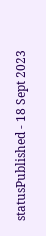statusPublished - 18 Sept 2023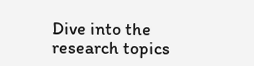Dive into the research topics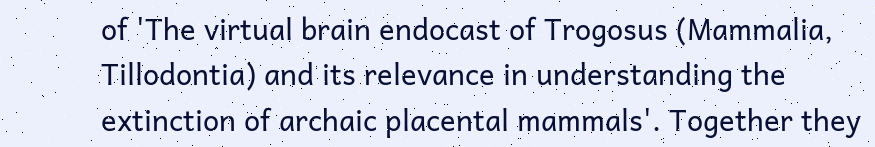of 'The virtual brain endocast of Trogosus (Mammalia, Tillodontia) and its relevance in understanding the extinction of archaic placental mammals'. Together they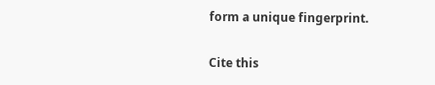form a unique fingerprint.

Cite this